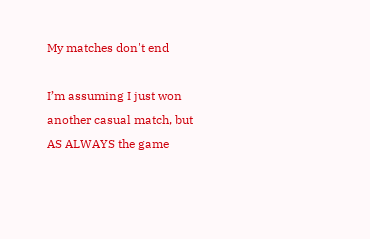My matches don't end

I’m assuming I just won another casual match, but AS ALWAYS the game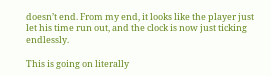doesn’t end. From my end, it looks like the player just let his time run out, and the clock is now just ticking endlessly.

This is going on literally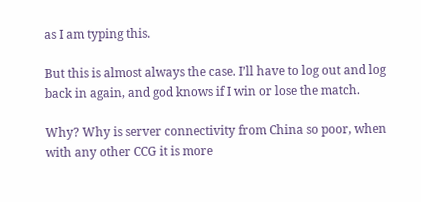as I am typing this.

But this is almost always the case. I’ll have to log out and log back in again, and god knows if I win or lose the match.

Why? Why is server connectivity from China so poor, when with any other CCG it is more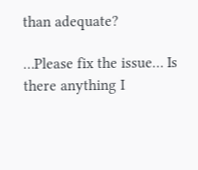than adequate?

…Please fix the issue… Is there anything I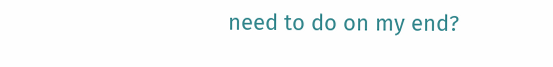need to do on my end?